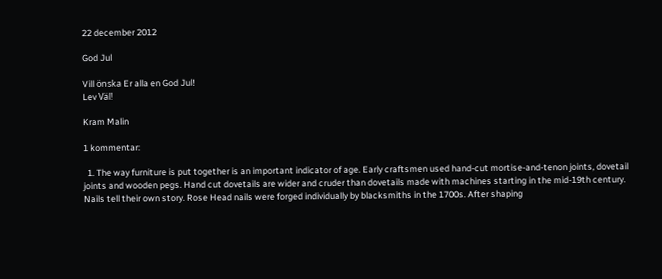22 december 2012

God Jul

Vill önska Er alla en God Jul!
Lev Väl!

Kram Malin

1 kommentar:

  1. The way furniture is put together is an important indicator of age. Early craftsmen used hand-cut mortise-and-tenon joints, dovetail joints and wooden pegs. Hand cut dovetails are wider and cruder than dovetails made with machines starting in the mid-19th century. Nails tell their own story. Rose Head nails were forged individually by blacksmiths in the 1700s. After shaping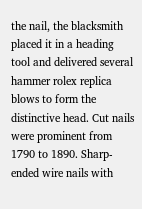the nail, the blacksmith placed it in a heading tool and delivered several hammer rolex replica blows to form the distinctive head. Cut nails were prominent from 1790 to 1890. Sharp-ended wire nails with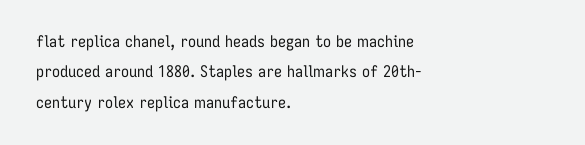flat replica chanel, round heads began to be machine produced around 1880. Staples are hallmarks of 20th-century rolex replica manufacture.